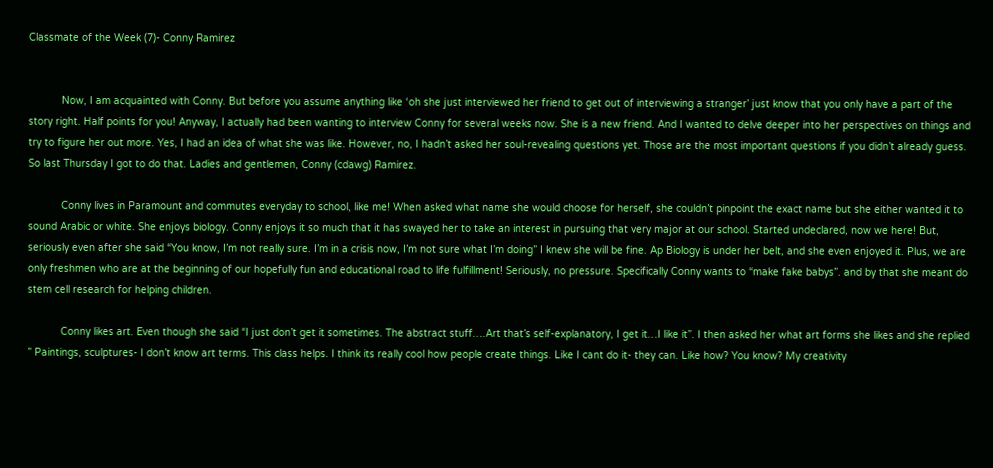Classmate of the Week (7)- Conny Ramirez


           Now, I am acquainted with Conny. But before you assume anything like ‘oh she just interviewed her friend to get out of interviewing a stranger’ just know that you only have a part of the story right. Half points for you! Anyway, I actually had been wanting to interview Conny for several weeks now. She is a new friend. And I wanted to delve deeper into her perspectives on things and try to figure her out more. Yes, I had an idea of what she was like. However, no, I hadn’t asked her soul-revealing questions yet. Those are the most important questions if you didn’t already guess. So last Thursday I got to do that. Ladies and gentlemen, Conny (cdawg) Ramirez.

           Conny lives in Paramount and commutes everyday to school, like me! When asked what name she would choose for herself, she couldn’t pinpoint the exact name but she either wanted it to sound Arabic or white. She enjoys biology. Conny enjoys it so much that it has swayed her to take an interest in pursuing that very major at our school. Started undeclared, now we here! But, seriously even after she said “You know, I’m not really sure. I’m in a crisis now, I’m not sure what I’m doing” I knew she will be fine. Ap Biology is under her belt, and she even enjoyed it. Plus, we are only freshmen who are at the beginning of our hopefully fun and educational road to life fulfillment! Seriously, no pressure. Specifically Conny wants to “make fake babys”. and by that she meant do stem cell research for helping children.

           Conny likes art. Even though she said “I just don’t get it sometimes. The abstract stuff….Art that’s self-explanatory, I get it…I like it”. I then asked her what art forms she likes and she replied ” Paintings, sculptures- I don’t know art terms. This class helps. I think its really cool how people create things. Like I cant do it- they can. Like how? You know? My creativity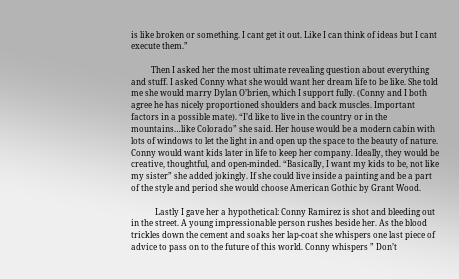is like broken or something. I cant get it out. Like I can think of ideas but I cant execute them.”

          Then I asked her the most ultimate revealing question about everything and stuff. I asked Conny what she would want her dream life to be like. She told me she would marry Dylan O’brien, which I support fully. (Conny and I both agree he has nicely proportioned shoulders and back muscles. Important factors in a possible mate). “I’d like to live in the country or in the mountains…like Colorado” she said. Her house would be a modern cabin with lots of windows to let the light in and open up the space to the beauty of nature. Conny would want kids later in life to keep her company. Ideally, they would be creative, thoughtful, and open-minded. “Basically, I want my kids to be, not like my sister” she added jokingly. If she could live inside a painting and be a part of the style and period she would choose American Gothic by Grant Wood.

            Lastly I gave her a hypothetical: Conny Ramirez is shot and bleeding out in the street. A young impressionable person rushes beside her. As the blood trickles down the cement and soaks her lap-coat she whispers one last piece of advice to pass on to the future of this world. Conny whispers ” Don’t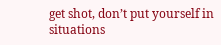get shot, don’t put yourself in situations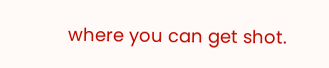where you can get shot.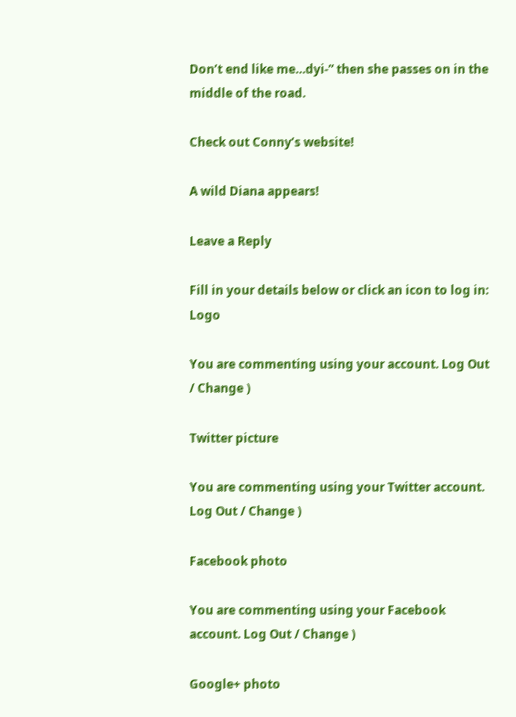Don’t end like me…dyi-” then she passes on in the middle of the road.

Check out Conny’s website!

A wild Diana appears!

Leave a Reply

Fill in your details below or click an icon to log in: Logo

You are commenting using your account. Log Out / Change )

Twitter picture

You are commenting using your Twitter account. Log Out / Change )

Facebook photo

You are commenting using your Facebook account. Log Out / Change )

Google+ photo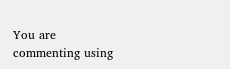You are commenting using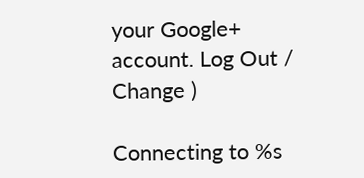your Google+ account. Log Out / Change )

Connecting to %s